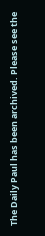The Daily Paul has been archived. Please see the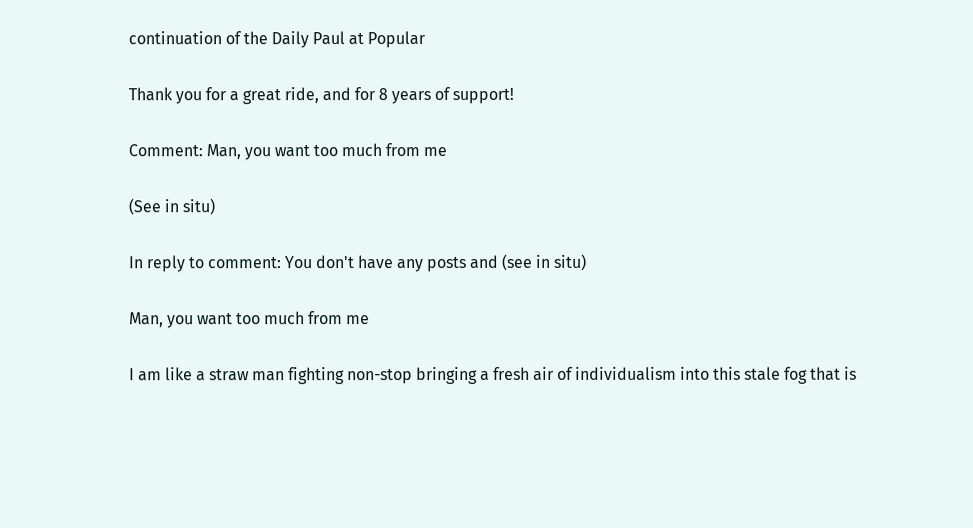continuation of the Daily Paul at Popular

Thank you for a great ride, and for 8 years of support!

Comment: Man, you want too much from me

(See in situ)

In reply to comment: You don't have any posts and (see in situ)

Man, you want too much from me

I am like a straw man fighting non-stop bringing a fresh air of individualism into this stale fog that is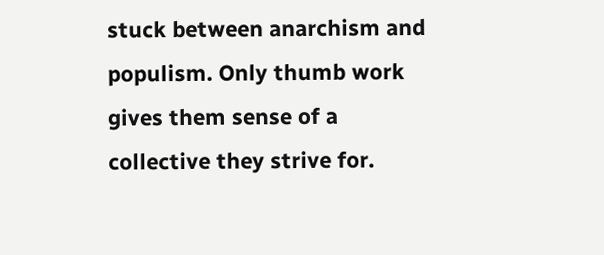stuck between anarchism and populism. Only thumb work gives them sense of a collective they strive for.